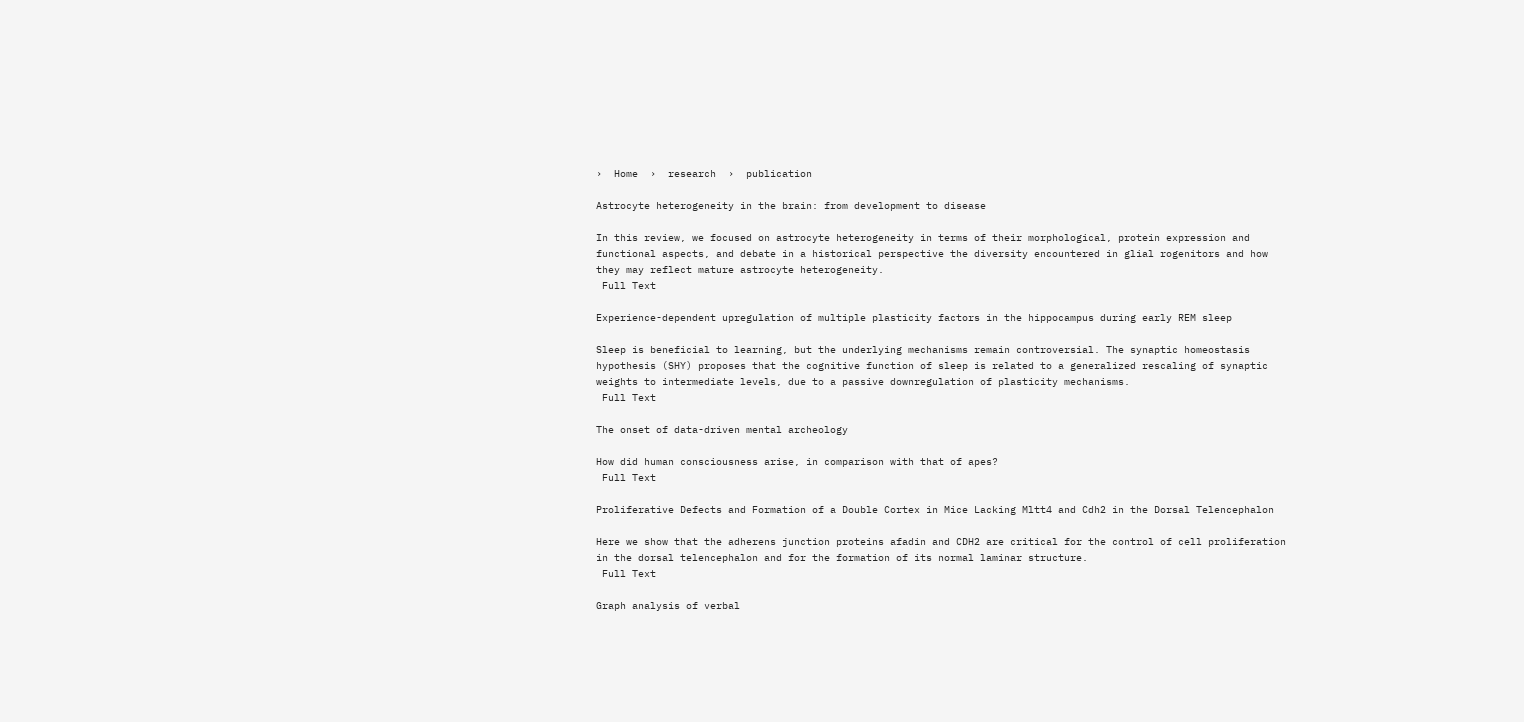›  Home  ›  research  ›  publication

Astrocyte heterogeneity in the brain: from development to disease

In this review, we focused on astrocyte heterogeneity in terms of their morphological, protein expression and functional aspects, and debate in a historical perspective the diversity encountered in glial rogenitors and how they may reflect mature astrocyte heterogeneity.
 Full Text

Experience-dependent upregulation of multiple plasticity factors in the hippocampus during early REM sleep

Sleep is beneficial to learning, but the underlying mechanisms remain controversial. The synaptic homeostasis hypothesis (SHY) proposes that the cognitive function of sleep is related to a generalized rescaling of synaptic weights to intermediate levels, due to a passive downregulation of plasticity mechanisms.
 Full Text

The onset of data-driven mental archeology

How did human consciousness arise, in comparison with that of apes?
 Full Text

Proliferative Defects and Formation of a Double Cortex in Mice Lacking Mltt4 and Cdh2 in the Dorsal Telencephalon

Here we show that the adherens junction proteins afadin and CDH2 are critical for the control of cell proliferation in the dorsal telencephalon and for the formation of its normal laminar structure.
 Full Text

Graph analysis of verbal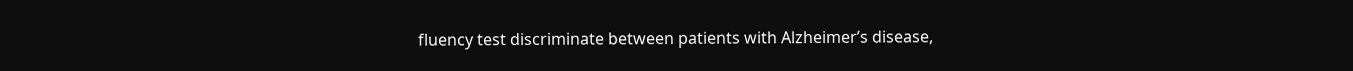fluency test discriminate between patients with Alzheimer’s disease,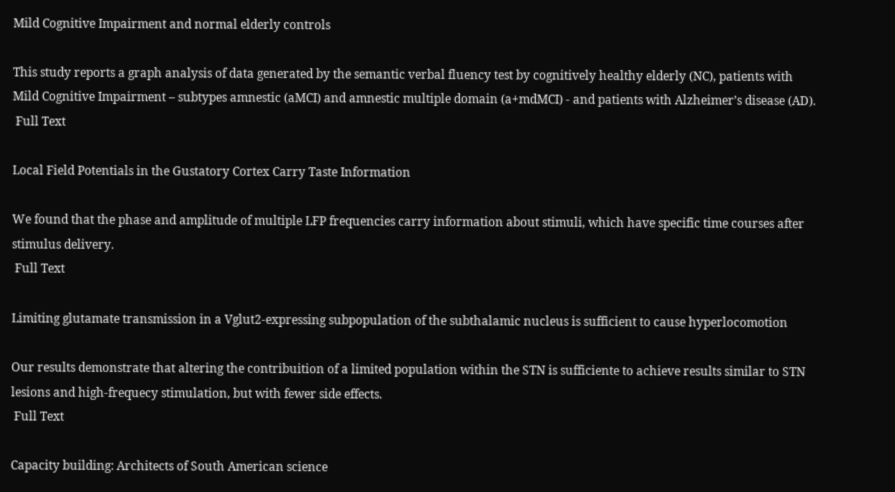Mild Cognitive Impairment and normal elderly controls

This study reports a graph analysis of data generated by the semantic verbal fluency test by cognitively healthy elderly (NC), patients with Mild Cognitive Impairment – subtypes amnestic (aMCI) and amnestic multiple domain (a+mdMCI) - and patients with Alzheimer’s disease (AD).
 Full Text

Local Field Potentials in the Gustatory Cortex Carry Taste Information

We found that the phase and amplitude of multiple LFP frequencies carry information about stimuli, which have specific time courses after stimulus delivery.
 Full Text

Limiting glutamate transmission in a Vglut2-expressing subpopulation of the subthalamic nucleus is sufficient to cause hyperlocomotion

Our results demonstrate that altering the contribuition of a limited population within the STN is sufficiente to achieve results similar to STN lesions and high-frequecy stimulation, but with fewer side effects.
 Full Text

Capacity building: Architects of South American science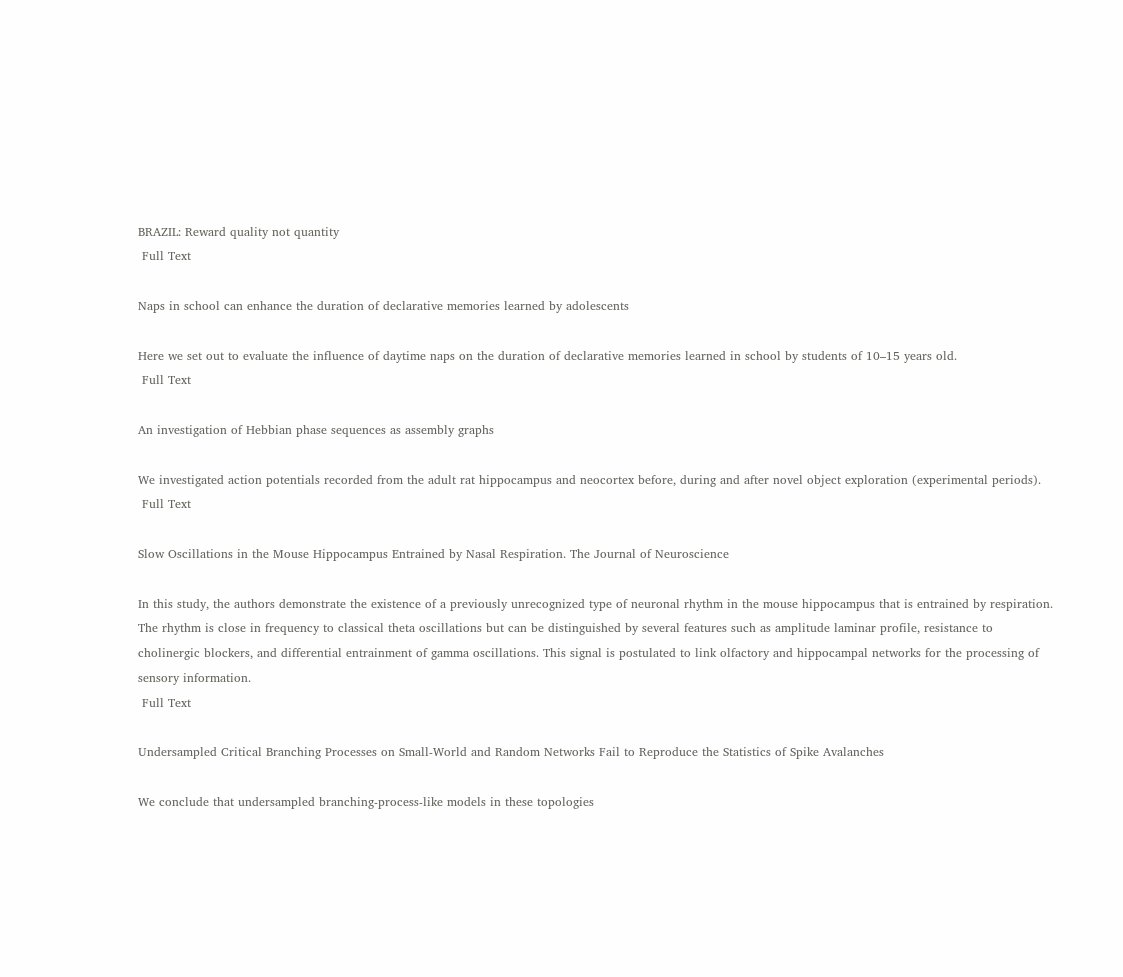BRAZIL: Reward quality not quantity
 Full Text

Naps in school can enhance the duration of declarative memories learned by adolescents

Here we set out to evaluate the influence of daytime naps on the duration of declarative memories learned in school by students of 10–15 years old.
 Full Text

An investigation of Hebbian phase sequences as assembly graphs

We investigated action potentials recorded from the adult rat hippocampus and neocortex before, during and after novel object exploration (experimental periods).
 Full Text

Slow Oscillations in the Mouse Hippocampus Entrained by Nasal Respiration. The Journal of Neuroscience

In this study, the authors demonstrate the existence of a previously unrecognized type of neuronal rhythm in the mouse hippocampus that is entrained by respiration. The rhythm is close in frequency to classical theta oscillations but can be distinguished by several features such as amplitude laminar profile, resistance to cholinergic blockers, and differential entrainment of gamma oscillations. This signal is postulated to link olfactory and hippocampal networks for the processing of sensory information.
 Full Text

Undersampled Critical Branching Processes on Small-World and Random Networks Fail to Reproduce the Statistics of Spike Avalanches

We conclude that undersampled branching-process-like models in these topologies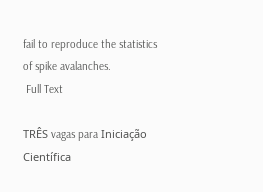fail to reproduce the statistics of spike avalanches.
 Full Text

TRÊS vagas para Iniciação Científica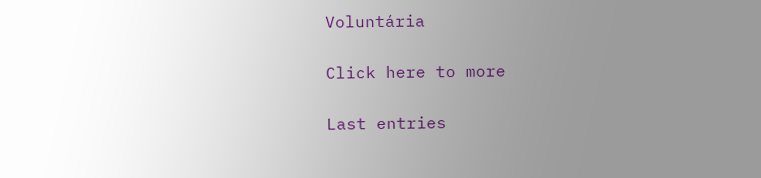Voluntária

Click here to more

Last entries